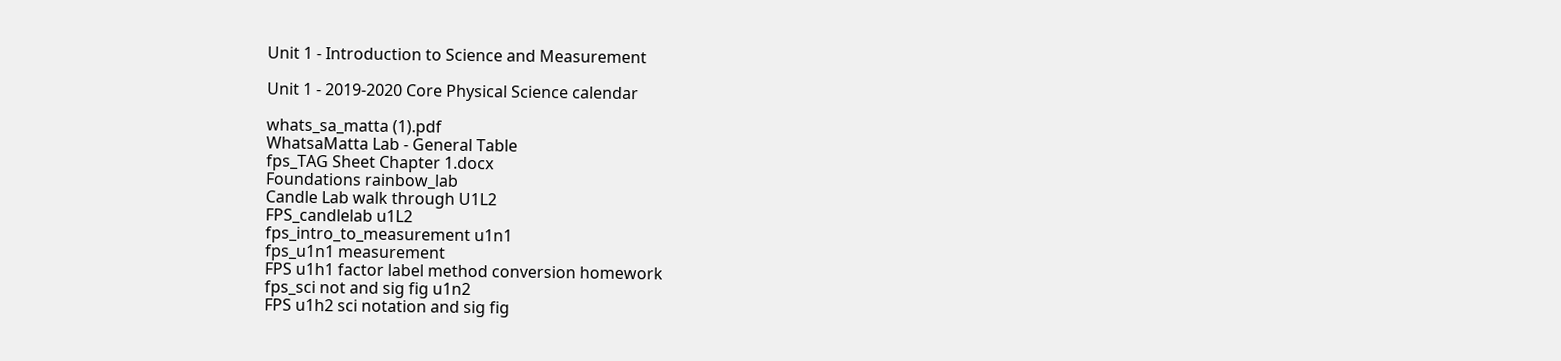Unit 1 - Introduction to Science and Measurement

Unit 1 - 2019-2020 Core Physical Science calendar

whats_sa_matta (1).pdf
WhatsaMatta Lab - General Table
fps_TAG Sheet Chapter 1.docx
Foundations rainbow_lab
Candle Lab walk through U1L2
FPS_candlelab u1L2
fps_intro_to_measurement u1n1
fps_u1n1 measurement
FPS u1h1 factor label method conversion homework
fps_sci not and sig fig u1n2
FPS u1h2 sci notation and sig fig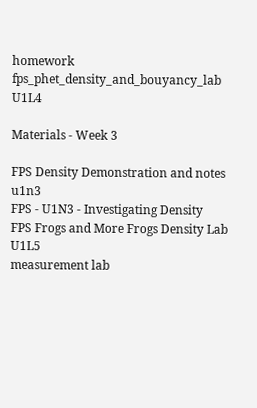homework
fps_phet_density_and_bouyancy_lab U1L4

Materials - Week 3

FPS Density Demonstration and notes u1n3
FPS - U1N3 - Investigating Density
FPS Frogs and More Frogs Density Lab U1L5
measurement lab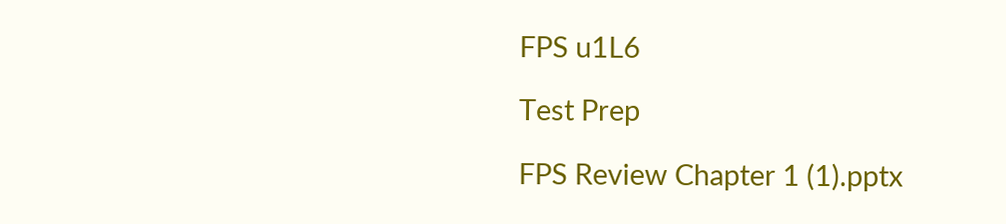FPS u1L6

Test Prep

FPS Review Chapter 1 (1).pptx